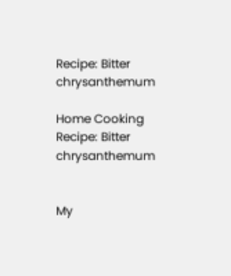Recipe: Bitter chrysanthemum

Home Cooking Recipe: Bitter chrysanthemum


My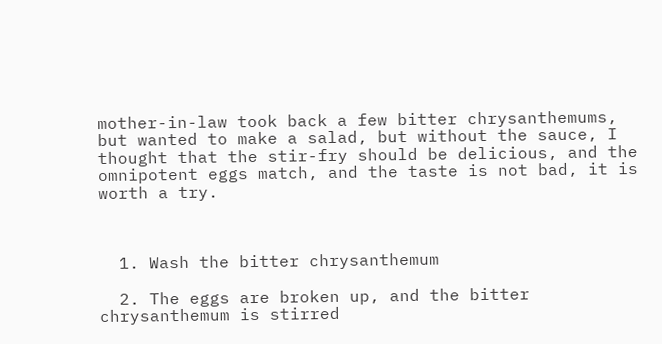mother-in-law took back a few bitter chrysanthemums, but wanted to make a salad, but without the sauce, I thought that the stir-fry should be delicious, and the omnipotent eggs match, and the taste is not bad, it is worth a try.



  1. Wash the bitter chrysanthemum

  2. The eggs are broken up, and the bitter chrysanthemum is stirred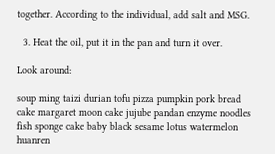together. According to the individual, add salt and MSG.

  3. Heat the oil, put it in the pan and turn it over.

Look around:

soup ming taizi durian tofu pizza pumpkin pork bread cake margaret moon cake jujube pandan enzyme noodles fish sponge cake baby black sesame lotus watermelon huanren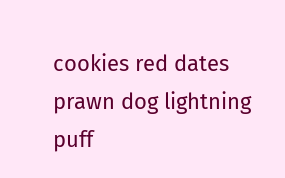cookies red dates prawn dog lightning puff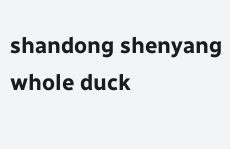shandong shenyang whole duck